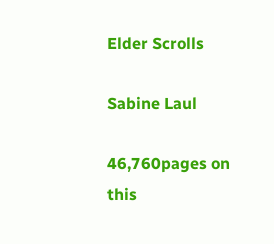Elder Scrolls

Sabine Laul

46,760pages on
this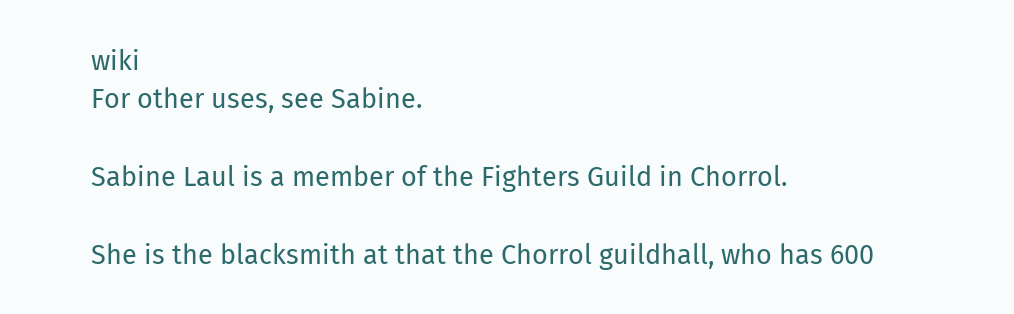wiki
For other uses, see Sabine.

Sabine Laul is a member of the Fighters Guild in Chorrol.

She is the blacksmith at that the Chorrol guildhall, who has 600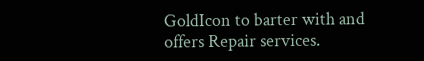GoldIcon to barter with and offers Repair services.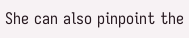She can also pinpoint the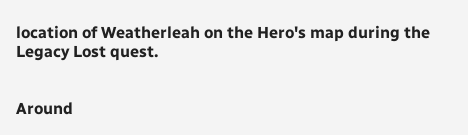location of Weatherleah on the Hero's map during the Legacy Lost quest.


Around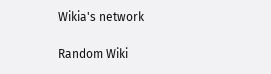Wikia's network

Random Wiki